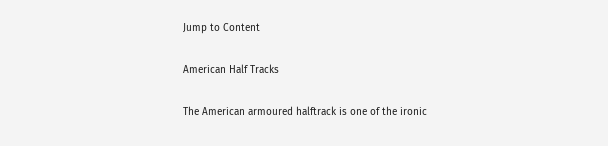Jump to Content

American Half Tracks

The American armoured halftrack is one of the ironic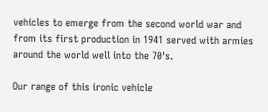vehicles to emerge from the second world war and from its first production in 1941 served with armies around the world well into the 70's.

Our range of this ironic vehicle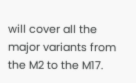will cover all the major variants from the M2 to the M17.